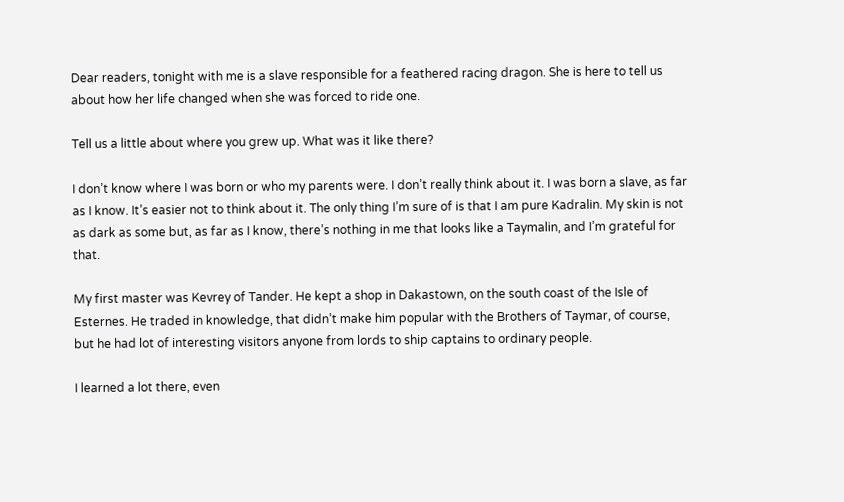Dear readers, tonight with me is a slave responsible for a feathered racing dragon. She is here to tell us about how her life changed when she was forced to ride one.

Tell us a little about where you grew up. What was it like there?

I don’t know where I was born or who my parents were. I don’t really think about it. I was born a slave, as far as I know. It’s easier not to think about it. The only thing I’m sure of is that I am pure Kadralin. My skin is not as dark as some but, as far as I know, there’s nothing in me that looks like a Taymalin, and I’m grateful for that.

My first master was Kevrey of Tander. He kept a shop in Dakastown, on the south coast of the Isle of Esternes. He traded in knowledge, that didn’t make him popular with the Brothers of Taymar, of course, but he had lot of interesting visitors anyone from lords to ship captains to ordinary people.

I learned a lot there, even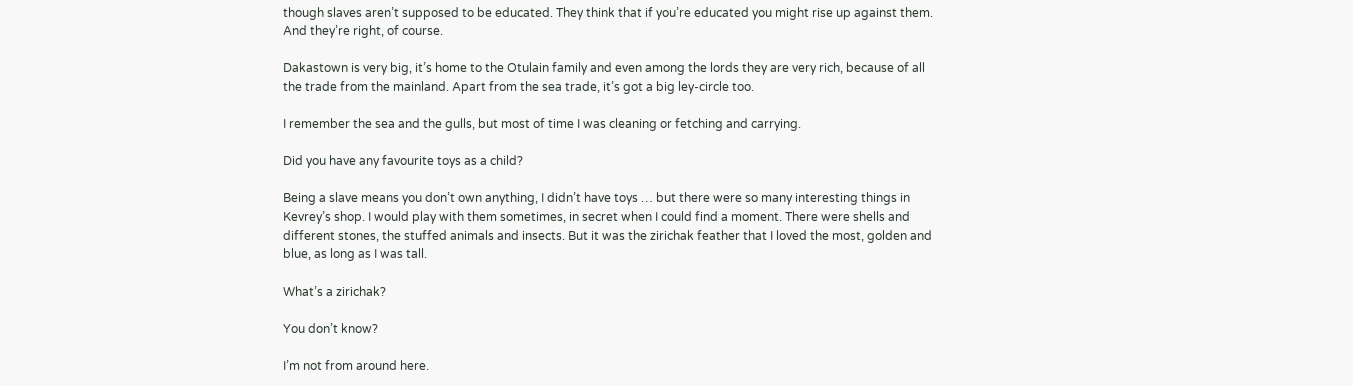though slaves aren’t supposed to be educated. They think that if you’re educated you might rise up against them. And they’re right, of course.

Dakastown is very big, it’s home to the Otulain family and even among the lords they are very rich, because of all the trade from the mainland. Apart from the sea trade, it’s got a big ley-circle too.

I remember the sea and the gulls, but most of time I was cleaning or fetching and carrying.

Did you have any favourite toys as a child?

Being a slave means you don’t own anything, I didn’t have toys … but there were so many interesting things in Kevrey’s shop. I would play with them sometimes, in secret when I could find a moment. There were shells and different stones, the stuffed animals and insects. But it was the zirichak feather that I loved the most, golden and blue, as long as I was tall.

What’s a zirichak?

You don’t know?

I’m not from around here.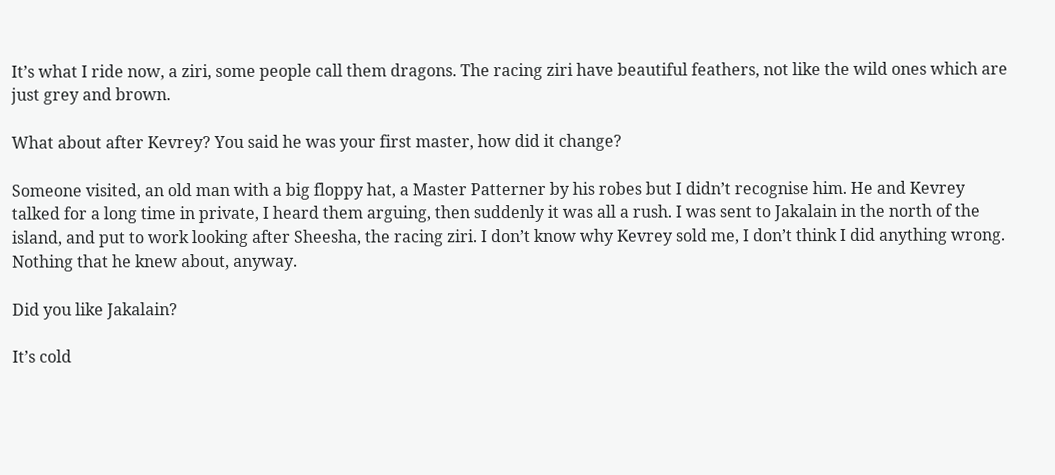It’s what I ride now, a ziri, some people call them dragons. The racing ziri have beautiful feathers, not like the wild ones which are just grey and brown.

What about after Kevrey? You said he was your first master, how did it change?

Someone visited, an old man with a big floppy hat, a Master Patterner by his robes but I didn’t recognise him. He and Kevrey talked for a long time in private, I heard them arguing, then suddenly it was all a rush. I was sent to Jakalain in the north of the island, and put to work looking after Sheesha, the racing ziri. I don’t know why Kevrey sold me, I don’t think I did anything wrong. Nothing that he knew about, anyway.

Did you like Jakalain?

It’s cold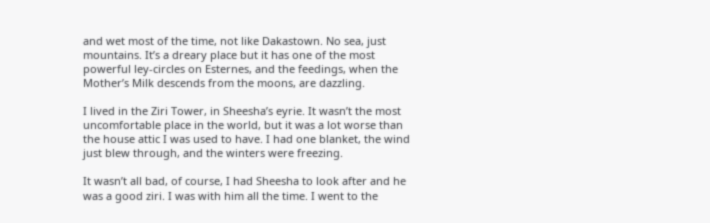and wet most of the time, not like Dakastown. No sea, just mountains. It’s a dreary place but it has one of the most powerful ley-circles on Esternes, and the feedings, when the Mother’s Milk descends from the moons, are dazzling.

I lived in the Ziri Tower, in Sheesha’s eyrie. It wasn’t the most uncomfortable place in the world, but it was a lot worse than the house attic I was used to have. I had one blanket, the wind just blew through, and the winters were freezing.

It wasn’t all bad, of course, I had Sheesha to look after and he was a good ziri. I was with him all the time. I went to the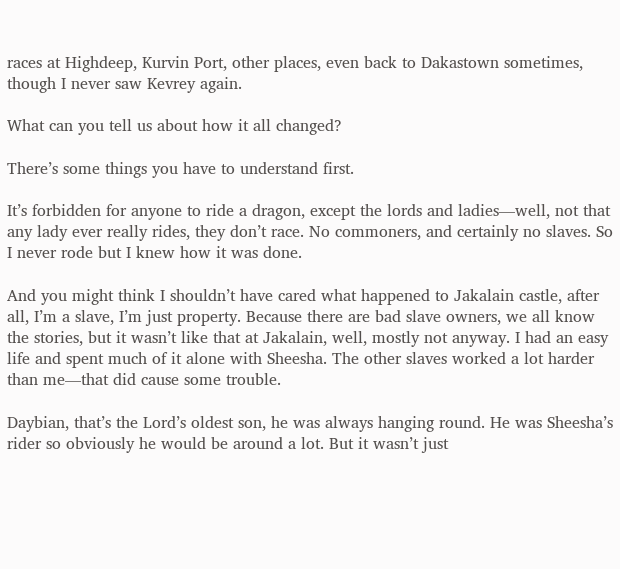races at Highdeep, Kurvin Port, other places, even back to Dakastown sometimes, though I never saw Kevrey again.

What can you tell us about how it all changed?

There’s some things you have to understand first.

It’s forbidden for anyone to ride a dragon, except the lords and ladies—well, not that any lady ever really rides, they don’t race. No commoners, and certainly no slaves. So I never rode but I knew how it was done.

And you might think I shouldn’t have cared what happened to Jakalain castle, after all, I’m a slave, I’m just property. Because there are bad slave owners, we all know the stories, but it wasn’t like that at Jakalain, well, mostly not anyway. I had an easy life and spent much of it alone with Sheesha. The other slaves worked a lot harder than me—that did cause some trouble.

Daybian, that’s the Lord’s oldest son, he was always hanging round. He was Sheesha’s rider so obviously he would be around a lot. But it wasn’t just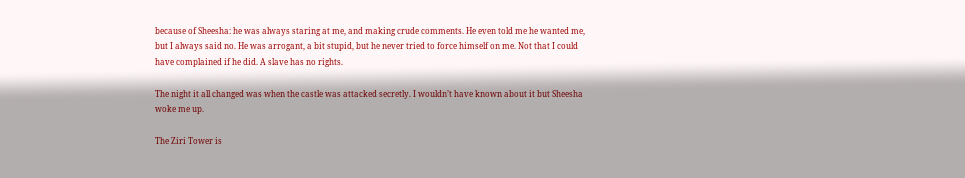because of Sheesha: he was always staring at me, and making crude comments. He even told me he wanted me, but I always said no. He was arrogant, a bit stupid, but he never tried to force himself on me. Not that I could have complained if he did. A slave has no rights.

The night it all changed was when the castle was attacked secretly. I wouldn’t have known about it but Sheesha woke me up.

The Ziri Tower is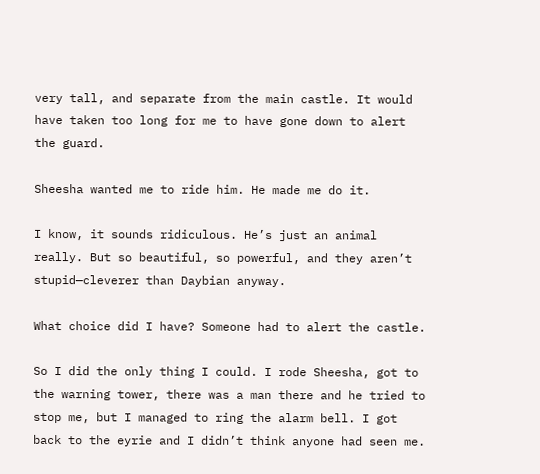very tall, and separate from the main castle. It would have taken too long for me to have gone down to alert the guard.

Sheesha wanted me to ride him. He made me do it.

I know, it sounds ridiculous. He’s just an animal really. But so beautiful, so powerful, and they aren’t stupid—cleverer than Daybian anyway.

What choice did I have? Someone had to alert the castle.

So I did the only thing I could. I rode Sheesha, got to the warning tower, there was a man there and he tried to stop me, but I managed to ring the alarm bell. I got back to the eyrie and I didn’t think anyone had seen me.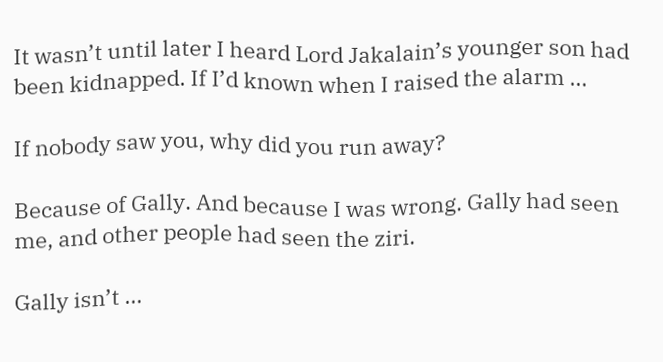It wasn’t until later I heard Lord Jakalain’s younger son had been kidnapped. If I’d known when I raised the alarm …

If nobody saw you, why did you run away?

Because of Gally. And because I was wrong. Gally had seen me, and other people had seen the ziri.

Gally isn’t …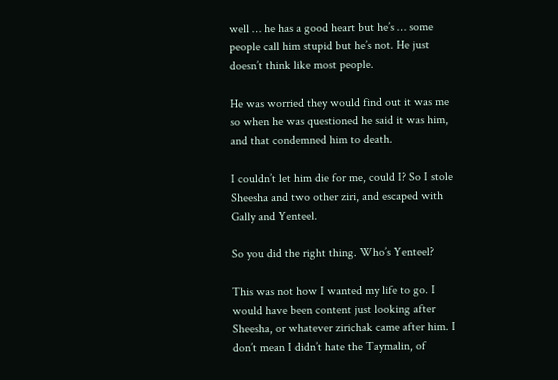well … he has a good heart but he’s … some people call him stupid but he’s not. He just doesn’t think like most people.

He was worried they would find out it was me so when he was questioned he said it was him, and that condemned him to death.

I couldn’t let him die for me, could I? So I stole Sheesha and two other ziri, and escaped with Gally and Yenteel.

So you did the right thing. Who’s Yenteel?

This was not how I wanted my life to go. I would have been content just looking after Sheesha, or whatever zirichak came after him. I don’t mean I didn’t hate the Taymalin, of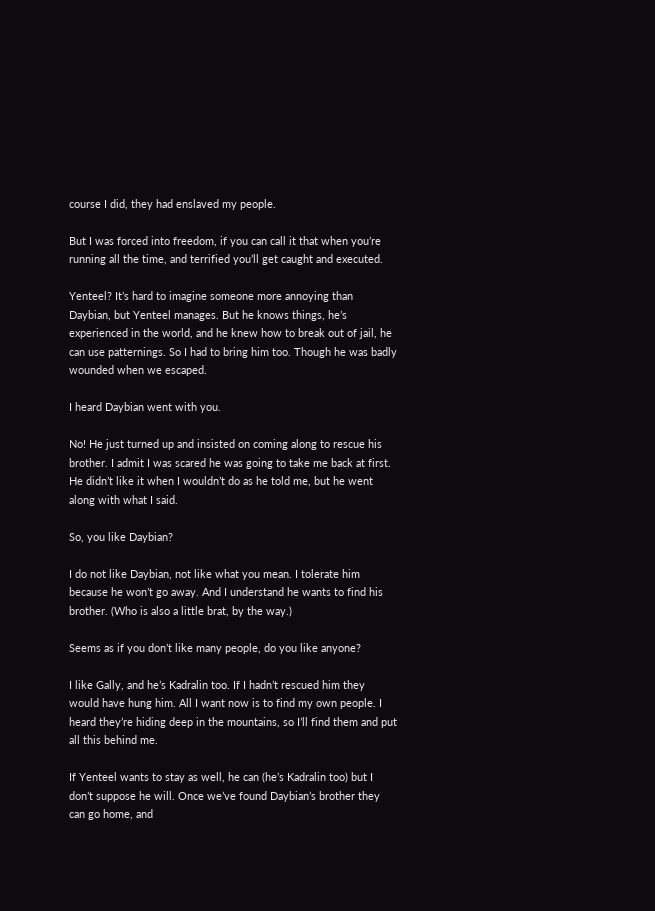course I did, they had enslaved my people.

But I was forced into freedom, if you can call it that when you’re running all the time, and terrified you’ll get caught and executed.

Yenteel? It’s hard to imagine someone more annoying than Daybian, but Yenteel manages. But he knows things, he’s experienced in the world, and he knew how to break out of jail, he can use patternings. So I had to bring him too. Though he was badly wounded when we escaped.

I heard Daybian went with you.

No! He just turned up and insisted on coming along to rescue his brother. I admit I was scared he was going to take me back at first. He didn’t like it when I wouldn’t do as he told me, but he went along with what I said.

So, you like Daybian?

I do not like Daybian, not like what you mean. I tolerate him because he won’t go away. And I understand he wants to find his brother. (Who is also a little brat, by the way.)

Seems as if you don’t like many people, do you like anyone?

I like Gally, and he’s Kadralin too. If I hadn’t rescued him they would have hung him. All I want now is to find my own people. I heard they’re hiding deep in the mountains, so I’ll find them and put all this behind me.

If Yenteel wants to stay as well, he can (he’s Kadralin too) but I don’t suppose he will. Once we’ve found Daybian’s brother they can go home, and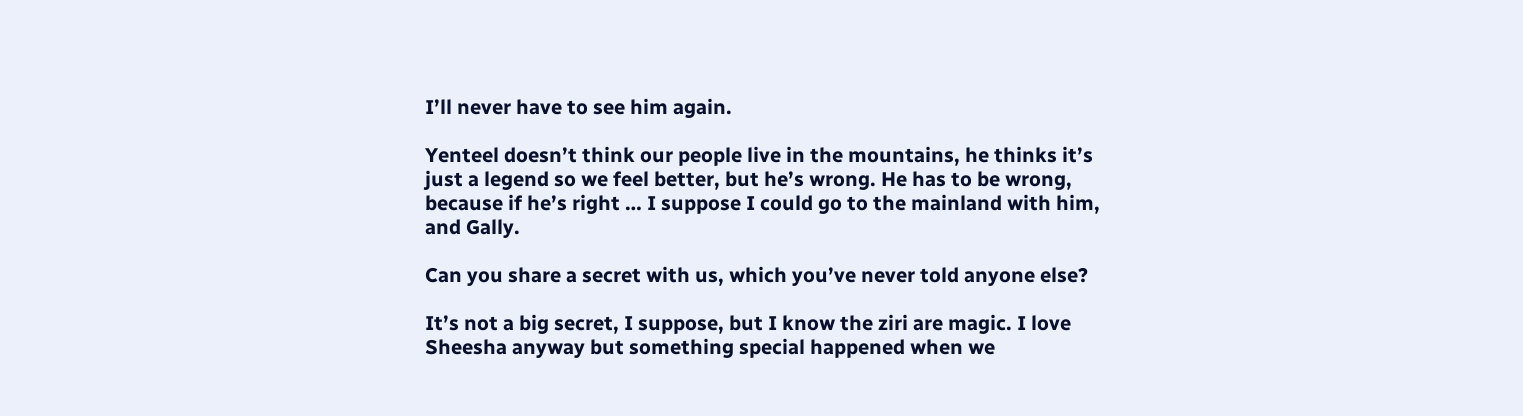I’ll never have to see him again.

Yenteel doesn’t think our people live in the mountains, he thinks it’s just a legend so we feel better, but he’s wrong. He has to be wrong, because if he’s right … I suppose I could go to the mainland with him, and Gally.

Can you share a secret with us, which you’ve never told anyone else?

It’s not a big secret, I suppose, but I know the ziri are magic. I love Sheesha anyway but something special happened when we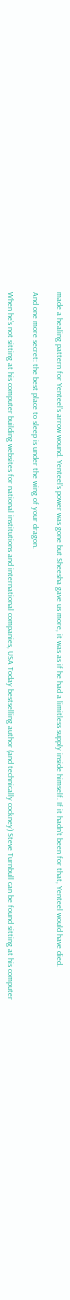made a healing pattern for Yenteel’s arrow wound. Yenteel’s power was gone but Sheesha gave us more, it was as if he had a limitless supply inside himself. If it hadn’t been for that, Yenteel would have died.

And one more secret: the best place to sleep is under the wing of your dragon.

When he’s not sitting at his computer building websites for national institutions and international companies, USA Today bestselling author (and technically cockney) Steve Turnbull can be found sitting at his computer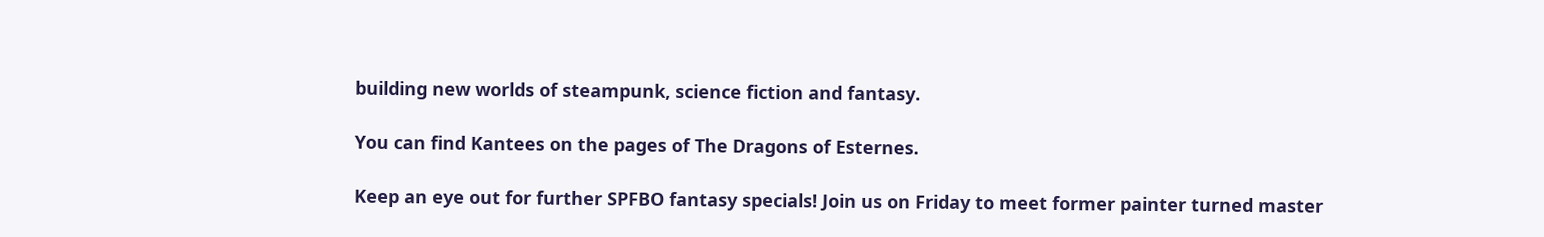building new worlds of steampunk, science fiction and fantasy.

You can find Kantees on the pages of The Dragons of Esternes.

Keep an eye out for further SPFBO fantasy specials! Join us on Friday to meet former painter turned master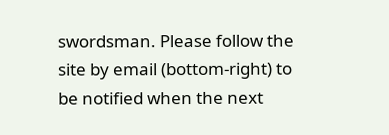swordsman. Please follow the site by email (bottom-right) to be notified when the next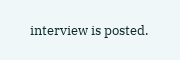interview is posted.